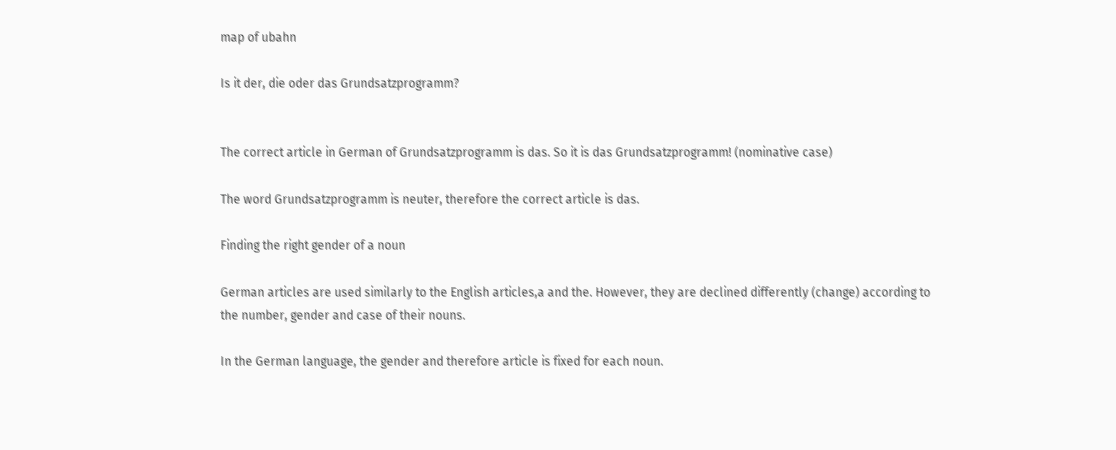map of ubahn

Is it der, die oder das Grundsatzprogramm?


The correct article in German of Grundsatzprogramm is das. So it is das Grundsatzprogramm! (nominative case)

The word Grundsatzprogramm is neuter, therefore the correct article is das.

Finding the right gender of a noun

German articles are used similarly to the English articles,a and the. However, they are declined differently (change) according to the number, gender and case of their nouns.

In the German language, the gender and therefore article is fixed for each noun.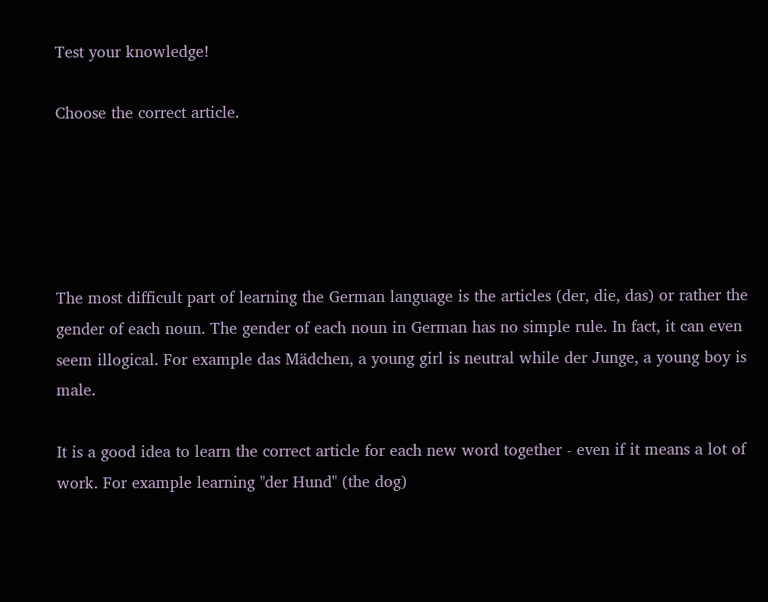Test your knowledge!

Choose the correct article.





The most difficult part of learning the German language is the articles (der, die, das) or rather the gender of each noun. The gender of each noun in German has no simple rule. In fact, it can even seem illogical. For example das Mädchen, a young girl is neutral while der Junge, a young boy is male.

It is a good idea to learn the correct article for each new word together - even if it means a lot of work. For example learning "der Hund" (the dog)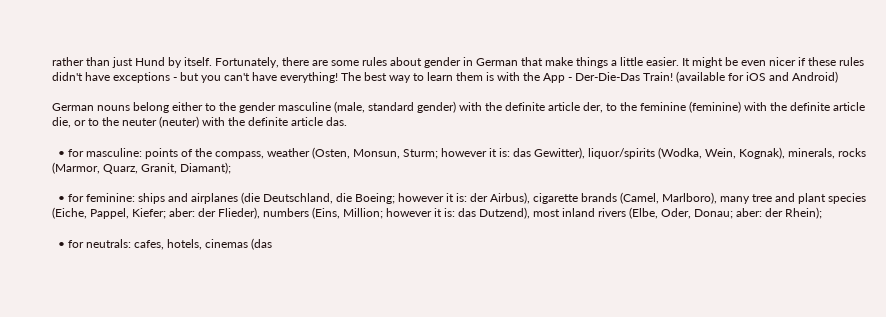rather than just Hund by itself. Fortunately, there are some rules about gender in German that make things a little easier. It might be even nicer if these rules didn't have exceptions - but you can't have everything! The best way to learn them is with the App - Der-Die-Das Train! (available for iOS and Android)

German nouns belong either to the gender masculine (male, standard gender) with the definite article der, to the feminine (feminine) with the definite article die, or to the neuter (neuter) with the definite article das.

  • for masculine: points of the compass, weather (Osten, Monsun, Sturm; however it is: das Gewitter), liquor/spirits (Wodka, Wein, Kognak), minerals, rocks (Marmor, Quarz, Granit, Diamant);

  • for feminine: ships and airplanes (die Deutschland, die Boeing; however it is: der Airbus), cigarette brands (Camel, Marlboro), many tree and plant species (Eiche, Pappel, Kiefer; aber: der Flieder), numbers (Eins, Million; however it is: das Dutzend), most inland rivers (Elbe, Oder, Donau; aber: der Rhein);

  • for neutrals: cafes, hotels, cinemas (das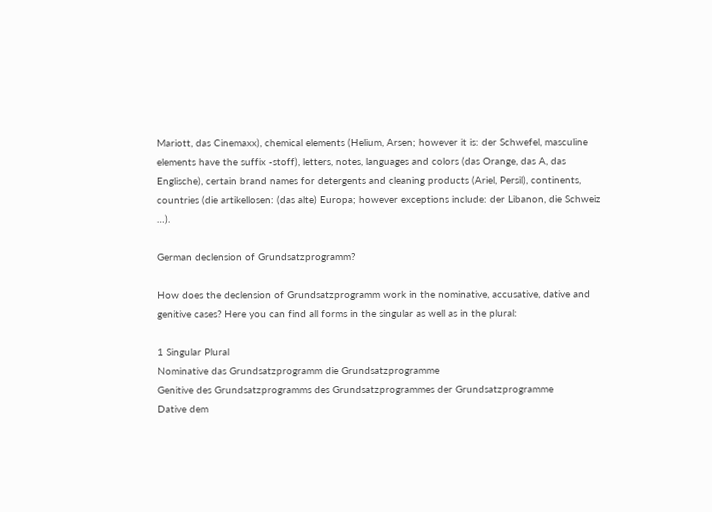Mariott, das Cinemaxx), chemical elements (Helium, Arsen; however it is: der Schwefel, masculine elements have the suffix -stoff), letters, notes, languages and colors (das Orange, das A, das Englische), certain brand names for detergents and cleaning products (Ariel, Persil), continents, countries (die artikellosen: (das alte) Europa; however exceptions include: der Libanon, die Schweiz …).

German declension of Grundsatzprogramm?

How does the declension of Grundsatzprogramm work in the nominative, accusative, dative and genitive cases? Here you can find all forms in the singular as well as in the plural:

1 Singular Plural
Nominative das Grundsatzprogramm die Grundsatzprogramme
Genitive des Grundsatzprogramms des Grundsatzprogrammes der Grundsatzprogramme
Dative dem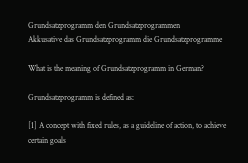Grundsatzprogramm den Grundsatzprogrammen
Akkusative das Grundsatzprogramm die Grundsatzprogramme

What is the meaning of Grundsatzprogramm in German?

Grundsatzprogramm is defined as:

[1] A concept with fixed rules, as a guideline of action, to achieve certain goals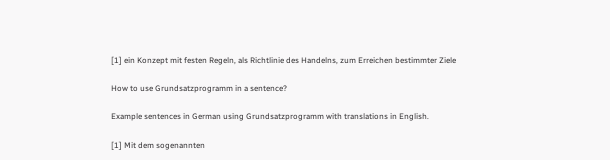[1] ein Konzept mit festen Regeln, als Richtlinie des Handelns, zum Erreichen bestimmter Ziele

How to use Grundsatzprogramm in a sentence?

Example sentences in German using Grundsatzprogramm with translations in English.

[1] Mit dem sogenannten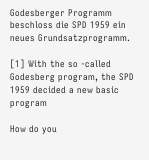Godesberger Programm beschloss die SPD 1959 ein neues Grundsatzprogramm.

[1] With the so -called Godesberg program, the SPD 1959 decided a new basic program

How do you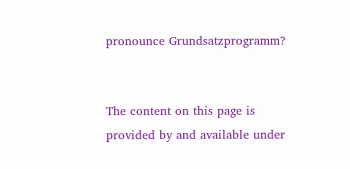pronounce Grundsatzprogramm?


The content on this page is provided by and available under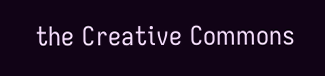the Creative Commons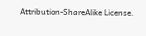Attribution-ShareAlike License.